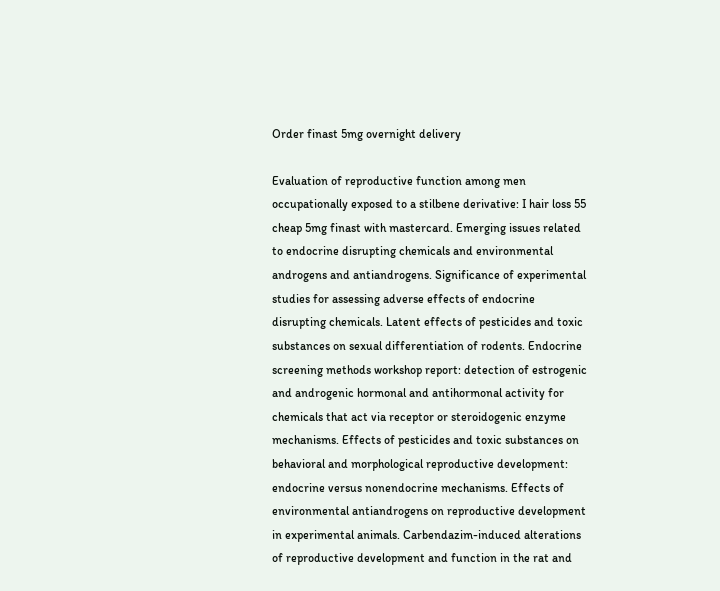Order finast 5mg overnight delivery

Evaluation of reproductive function among men occupationally exposed to a stilbene derivative: I hair loss 55 cheap 5mg finast with mastercard. Emerging issues related to endocrine disrupting chemicals and environmental androgens and antiandrogens. Significance of experimental studies for assessing adverse effects of endocrine disrupting chemicals. Latent effects of pesticides and toxic substances on sexual differentiation of rodents. Endocrine screening methods workshop report: detection of estrogenic and androgenic hormonal and antihormonal activity for chemicals that act via receptor or steroidogenic enzyme mechanisms. Effects of pesticides and toxic substances on behavioral and morphological reproductive development: endocrine versus nonendocrine mechanisms. Effects of environmental antiandrogens on reproductive development in experimental animals. Carbendazim-induced alterations of reproductive development and function in the rat and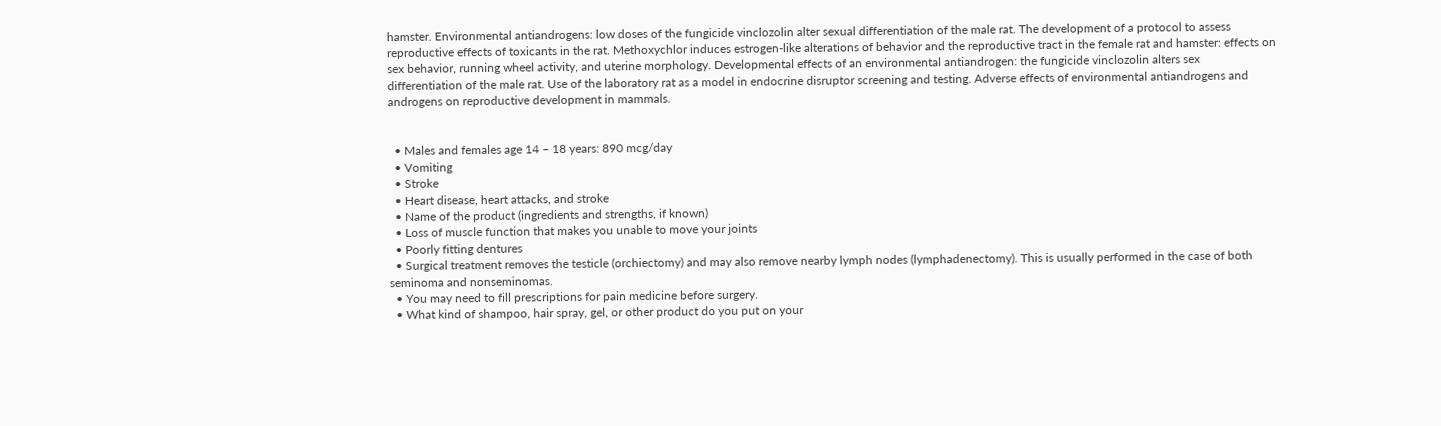hamster. Environmental antiandrogens: low doses of the fungicide vinclozolin alter sexual differentiation of the male rat. The development of a protocol to assess reproductive effects of toxicants in the rat. Methoxychlor induces estrogen-like alterations of behavior and the reproductive tract in the female rat and hamster: effects on sex behavior, running wheel activity, and uterine morphology. Developmental effects of an environmental antiandrogen: the fungicide vinclozolin alters sex differentiation of the male rat. Use of the laboratory rat as a model in endocrine disruptor screening and testing. Adverse effects of environmental antiandrogens and androgens on reproductive development in mammals.


  • Males and females age 14 – 18 years: 890 mcg/day
  • Vomiting
  • Stroke
  • Heart disease, heart attacks, and stroke
  • Name of the product (ingredients and strengths, if known)
  • Loss of muscle function that makes you unable to move your joints
  • Poorly fitting dentures
  • Surgical treatment removes the testicle (orchiectomy) and may also remove nearby lymph nodes (lymphadenectomy). This is usually performed in the case of both seminoma and nonseminomas.
  • You may need to fill prescriptions for pain medicine before surgery.
  • What kind of shampoo, hair spray, gel, or other product do you put on your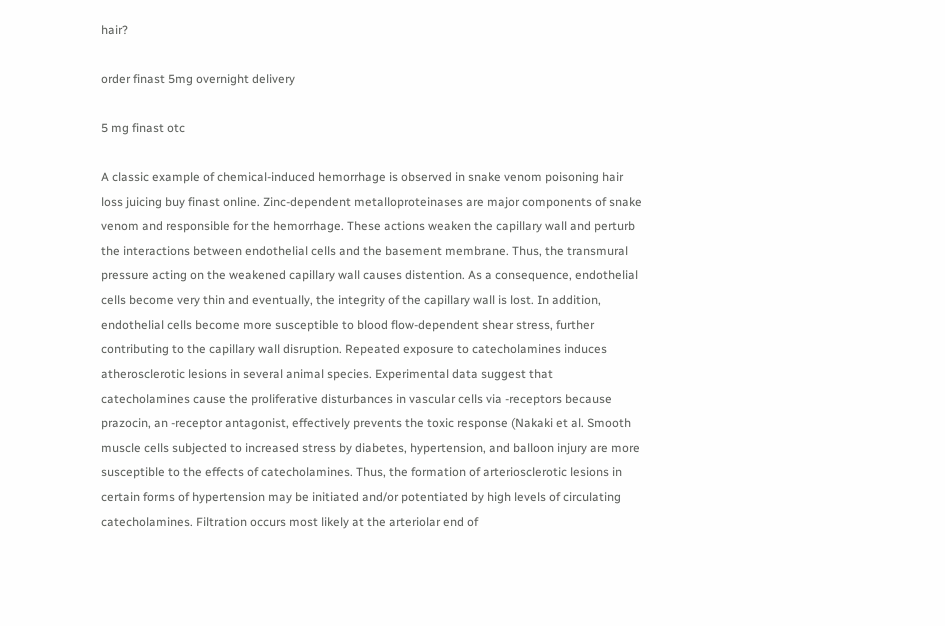hair?

order finast 5mg overnight delivery

5 mg finast otc

A classic example of chemical-induced hemorrhage is observed in snake venom poisoning hair loss juicing buy finast online. Zinc-dependent metalloproteinases are major components of snake venom and responsible for the hemorrhage. These actions weaken the capillary wall and perturb the interactions between endothelial cells and the basement membrane. Thus, the transmural pressure acting on the weakened capillary wall causes distention. As a consequence, endothelial cells become very thin and eventually, the integrity of the capillary wall is lost. In addition, endothelial cells become more susceptible to blood flow-dependent shear stress, further contributing to the capillary wall disruption. Repeated exposure to catecholamines induces atherosclerotic lesions in several animal species. Experimental data suggest that catecholamines cause the proliferative disturbances in vascular cells via -receptors because prazocin, an -receptor antagonist, effectively prevents the toxic response (Nakaki et al. Smooth muscle cells subjected to increased stress by diabetes, hypertension, and balloon injury are more susceptible to the effects of catecholamines. Thus, the formation of arteriosclerotic lesions in certain forms of hypertension may be initiated and/or potentiated by high levels of circulating catecholamines. Filtration occurs most likely at the arteriolar end of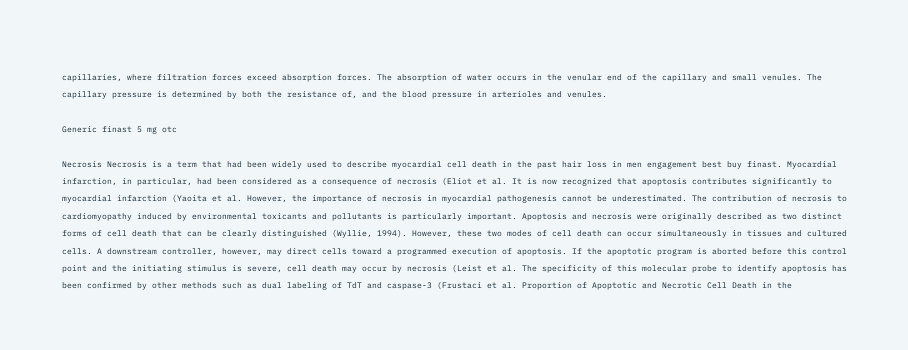capillaries, where filtration forces exceed absorption forces. The absorption of water occurs in the venular end of the capillary and small venules. The capillary pressure is determined by both the resistance of, and the blood pressure in arterioles and venules.

Generic finast 5 mg otc

Necrosis Necrosis is a term that had been widely used to describe myocardial cell death in the past hair loss in men engagement best buy finast. Myocardial infarction, in particular, had been considered as a consequence of necrosis (Eliot et al. It is now recognized that apoptosis contributes significantly to myocardial infarction (Yaoita et al. However, the importance of necrosis in myocardial pathogenesis cannot be underestimated. The contribution of necrosis to cardiomyopathy induced by environmental toxicants and pollutants is particularly important. Apoptosis and necrosis were originally described as two distinct forms of cell death that can be clearly distinguished (Wyllie, 1994). However, these two modes of cell death can occur simultaneously in tissues and cultured cells. A downstream controller, however, may direct cells toward a programmed execution of apoptosis. If the apoptotic program is aborted before this control point and the initiating stimulus is severe, cell death may occur by necrosis (Leist et al. The specificity of this molecular probe to identify apoptosis has been confirmed by other methods such as dual labeling of TdT and caspase-3 (Frustaci et al. Proportion of Apoptotic and Necrotic Cell Death in the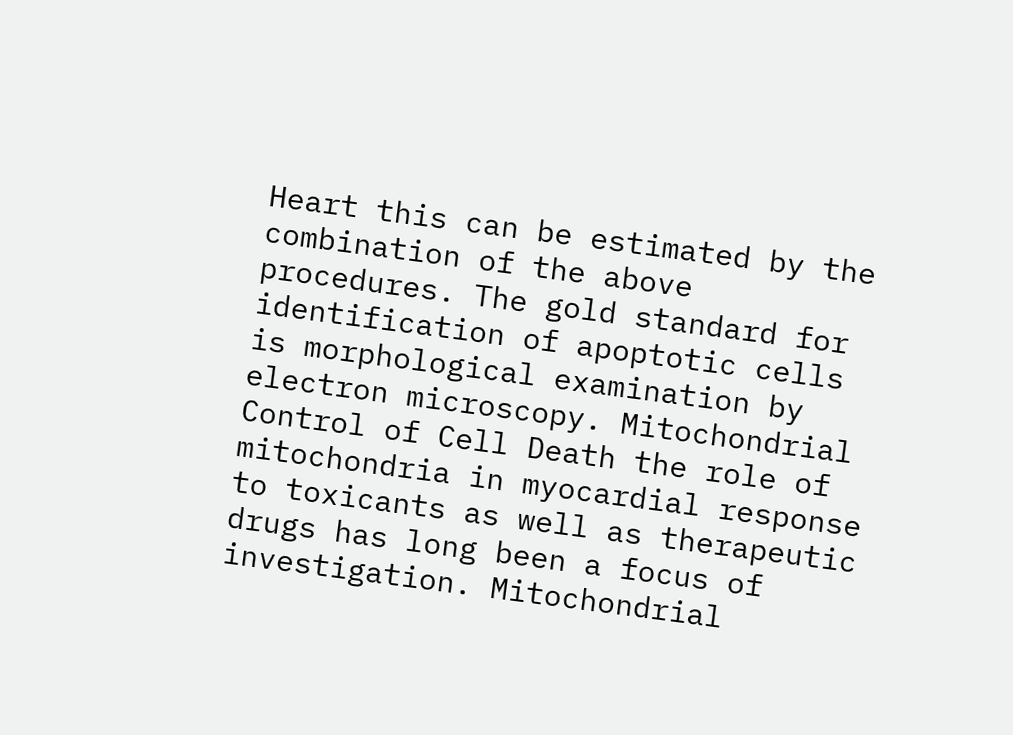Heart this can be estimated by the combination of the above procedures. The gold standard for identification of apoptotic cells is morphological examination by electron microscopy. Mitochondrial Control of Cell Death the role of mitochondria in myocardial response to toxicants as well as therapeutic drugs has long been a focus of investigation. Mitochondrial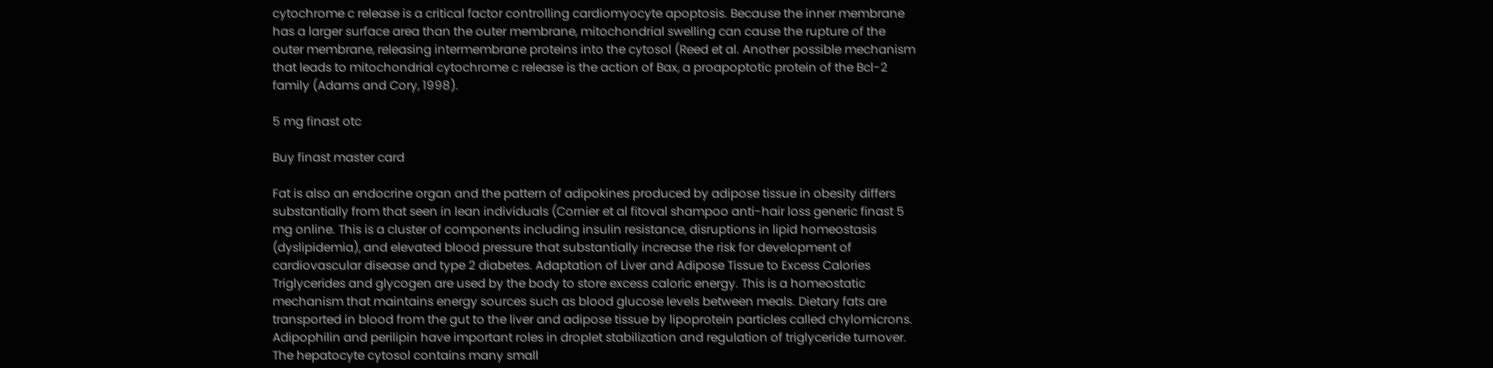cytochrome c release is a critical factor controlling cardiomyocyte apoptosis. Because the inner membrane has a larger surface area than the outer membrane, mitochondrial swelling can cause the rupture of the outer membrane, releasing intermembrane proteins into the cytosol (Reed et al. Another possible mechanism that leads to mitochondrial cytochrome c release is the action of Bax, a proapoptotic protein of the Bcl-2 family (Adams and Cory, 1998).

5 mg finast otc

Buy finast master card

Fat is also an endocrine organ and the pattern of adipokines produced by adipose tissue in obesity differs substantially from that seen in lean individuals (Cornier et al fitoval shampoo anti-hair loss generic finast 5 mg online. This is a cluster of components including insulin resistance, disruptions in lipid homeostasis (dyslipidemia), and elevated blood pressure that substantially increase the risk for development of cardiovascular disease and type 2 diabetes. Adaptation of Liver and Adipose Tissue to Excess Calories Triglycerides and glycogen are used by the body to store excess caloric energy. This is a homeostatic mechanism that maintains energy sources such as blood glucose levels between meals. Dietary fats are transported in blood from the gut to the liver and adipose tissue by lipoprotein particles called chylomicrons. Adipophilin and perilipin have important roles in droplet stabilization and regulation of triglyceride turnover. The hepatocyte cytosol contains many small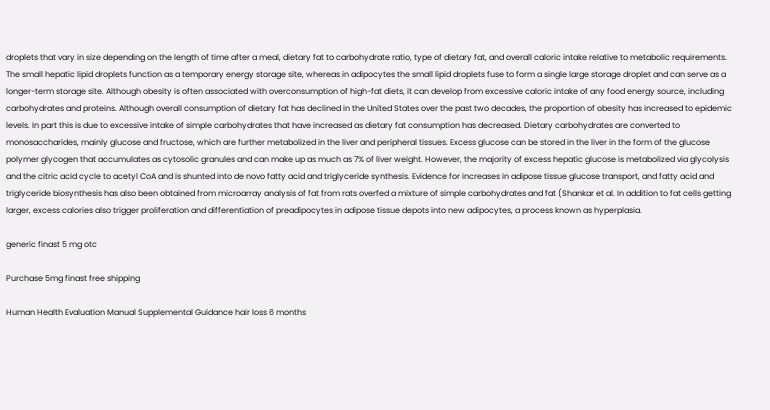droplets that vary in size depending on the length of time after a meal, dietary fat to carbohydrate ratio, type of dietary fat, and overall caloric intake relative to metabolic requirements. The small hepatic lipid droplets function as a temporary energy storage site, whereas in adipocytes the small lipid droplets fuse to form a single large storage droplet and can serve as a longer-term storage site. Although obesity is often associated with overconsumption of high-fat diets, it can develop from excessive caloric intake of any food energy source, including carbohydrates and proteins. Although overall consumption of dietary fat has declined in the United States over the past two decades, the proportion of obesity has increased to epidemic levels. In part this is due to excessive intake of simple carbohydrates that have increased as dietary fat consumption has decreased. Dietary carbohydrates are converted to monosaccharides, mainly glucose and fructose, which are further metabolized in the liver and peripheral tissues. Excess glucose can be stored in the liver in the form of the glucose polymer glycogen that accumulates as cytosolic granules and can make up as much as 7% of liver weight. However, the majority of excess hepatic glucose is metabolized via glycolysis and the citric acid cycle to acetyl CoA and is shunted into de novo fatty acid and triglyceride synthesis. Evidence for increases in adipose tissue glucose transport, and fatty acid and triglyceride biosynthesis has also been obtained from microarray analysis of fat from rats overfed a mixture of simple carbohydrates and fat (Shankar et al. In addition to fat cells getting larger, excess calories also trigger proliferation and differentiation of preadipocytes in adipose tissue depots into new adipocytes, a process known as hyperplasia.

generic finast 5 mg otc

Purchase 5mg finast free shipping

Human Health Evaluation Manual Supplemental Guidance hair loss 6 months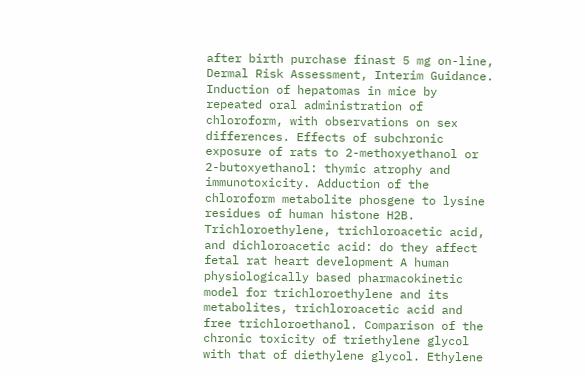after birth purchase finast 5 mg on-line, Dermal Risk Assessment, Interim Guidance. Induction of hepatomas in mice by repeated oral administration of chloroform, with observations on sex differences. Effects of subchronic exposure of rats to 2-methoxyethanol or 2-butoxyethanol: thymic atrophy and immunotoxicity. Adduction of the chloroform metabolite phosgene to lysine residues of human histone H2B. Trichloroethylene, trichloroacetic acid, and dichloroacetic acid: do they affect fetal rat heart development A human physiologically based pharmacokinetic model for trichloroethylene and its metabolites, trichloroacetic acid and free trichloroethanol. Comparison of the chronic toxicity of triethylene glycol with that of diethylene glycol. Ethylene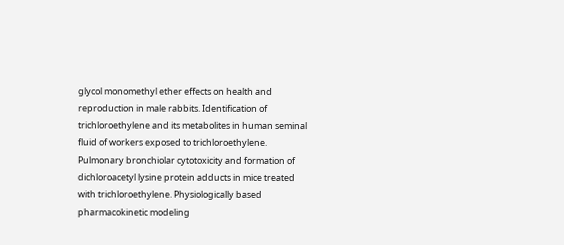glycol monomethyl ether effects on health and reproduction in male rabbits. Identification of trichloroethylene and its metabolites in human seminal fluid of workers exposed to trichloroethylene. Pulmonary bronchiolar cytotoxicity and formation of dichloroacetyl lysine protein adducts in mice treated with trichloroethylene. Physiologically based pharmacokinetic modeling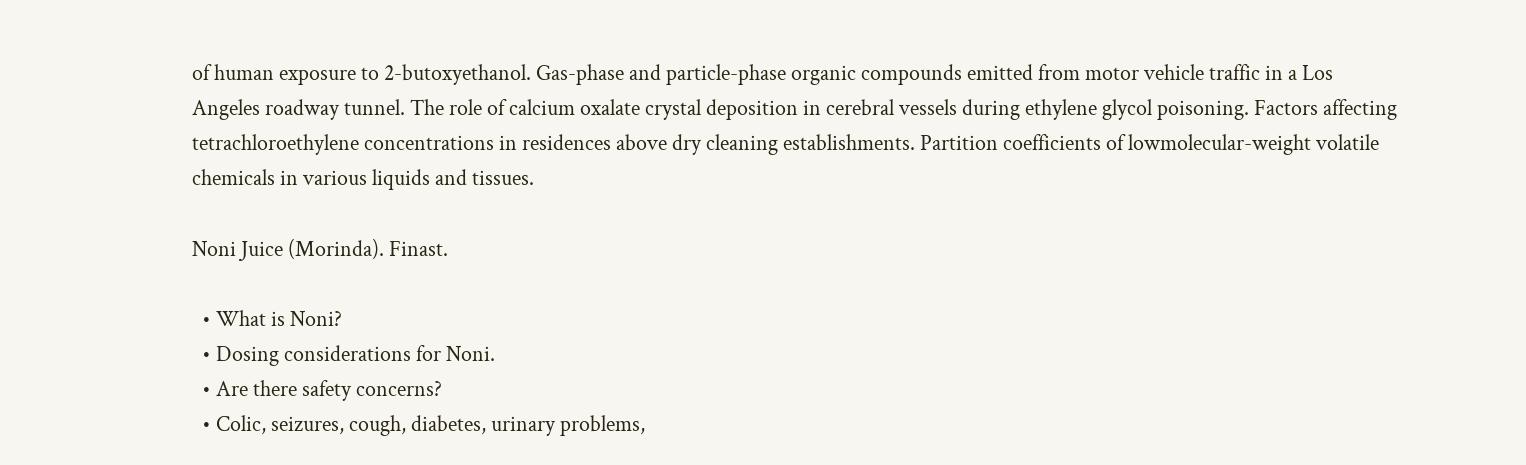of human exposure to 2-butoxyethanol. Gas-phase and particle-phase organic compounds emitted from motor vehicle traffic in a Los Angeles roadway tunnel. The role of calcium oxalate crystal deposition in cerebral vessels during ethylene glycol poisoning. Factors affecting tetrachloroethylene concentrations in residences above dry cleaning establishments. Partition coefficients of lowmolecular-weight volatile chemicals in various liquids and tissues.

Noni Juice (Morinda). Finast.

  • What is Noni?
  • Dosing considerations for Noni.
  • Are there safety concerns?
  • Colic, seizures, cough, diabetes, urinary problems,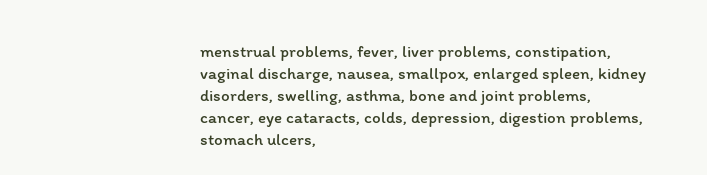menstrual problems, fever, liver problems, constipation, vaginal discharge, nausea, smallpox, enlarged spleen, kidney disorders, swelling, asthma, bone and joint problems, cancer, eye cataracts, colds, depression, digestion problems, stomach ulcers,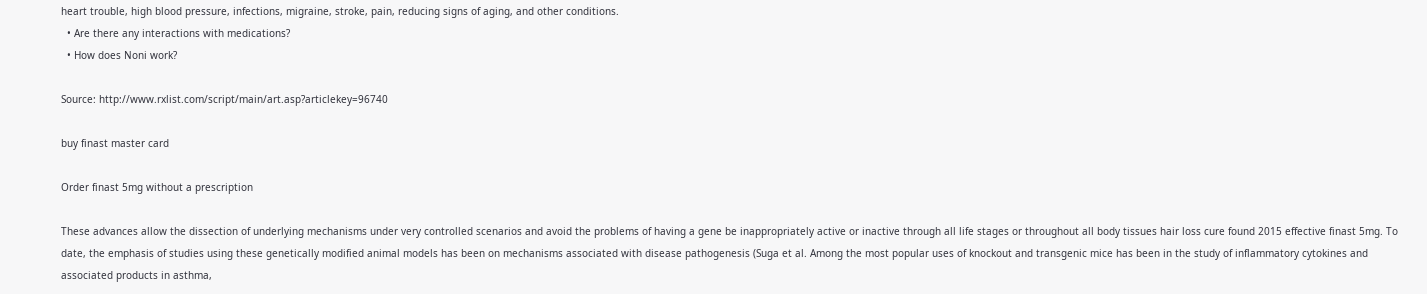heart trouble, high blood pressure, infections, migraine, stroke, pain, reducing signs of aging, and other conditions.
  • Are there any interactions with medications?
  • How does Noni work?

Source: http://www.rxlist.com/script/main/art.asp?articlekey=96740

buy finast master card

Order finast 5mg without a prescription

These advances allow the dissection of underlying mechanisms under very controlled scenarios and avoid the problems of having a gene be inappropriately active or inactive through all life stages or throughout all body tissues hair loss cure found 2015 effective finast 5mg. To date, the emphasis of studies using these genetically modified animal models has been on mechanisms associated with disease pathogenesis (Suga et al. Among the most popular uses of knockout and transgenic mice has been in the study of inflammatory cytokines and associated products in asthma,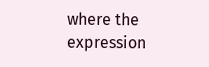where the expression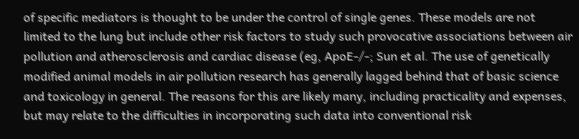of specific mediators is thought to be under the control of single genes. These models are not limited to the lung but include other risk factors to study such provocative associations between air pollution and atherosclerosis and cardiac disease (eg, ApoE-/-; Sun et al. The use of genetically modified animal models in air pollution research has generally lagged behind that of basic science and toxicology in general. The reasons for this are likely many, including practicality and expenses, but may relate to the difficulties in incorporating such data into conventional risk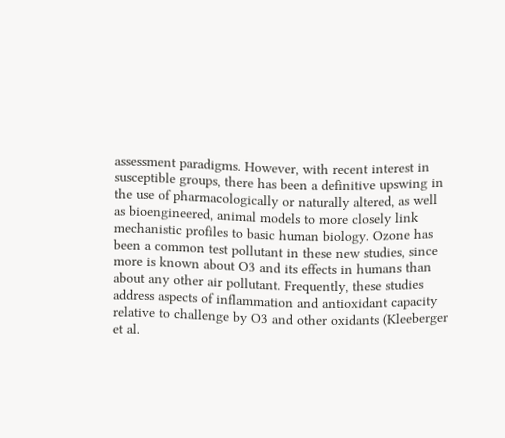assessment paradigms. However, with recent interest in susceptible groups, there has been a definitive upswing in the use of pharmacologically or naturally altered, as well as bioengineered, animal models to more closely link mechanistic profiles to basic human biology. Ozone has been a common test pollutant in these new studies, since more is known about O3 and its effects in humans than about any other air pollutant. Frequently, these studies address aspects of inflammation and antioxidant capacity relative to challenge by O3 and other oxidants (Kleeberger et al.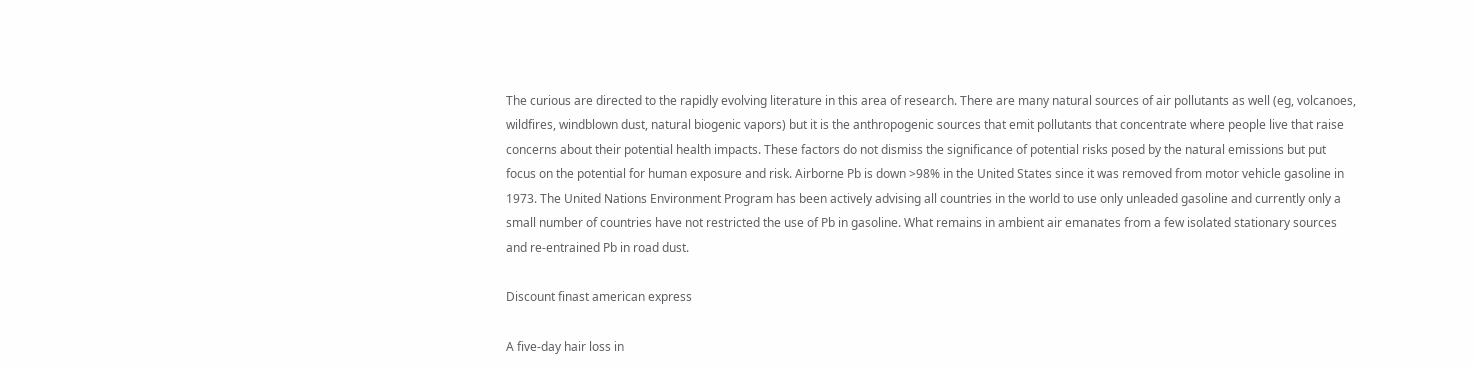The curious are directed to the rapidly evolving literature in this area of research. There are many natural sources of air pollutants as well (eg, volcanoes, wildfires, windblown dust, natural biogenic vapors) but it is the anthropogenic sources that emit pollutants that concentrate where people live that raise concerns about their potential health impacts. These factors do not dismiss the significance of potential risks posed by the natural emissions but put focus on the potential for human exposure and risk. Airborne Pb is down >98% in the United States since it was removed from motor vehicle gasoline in 1973. The United Nations Environment Program has been actively advising all countries in the world to use only unleaded gasoline and currently only a small number of countries have not restricted the use of Pb in gasoline. What remains in ambient air emanates from a few isolated stationary sources and re-entrained Pb in road dust.

Discount finast american express

A five-day hair loss in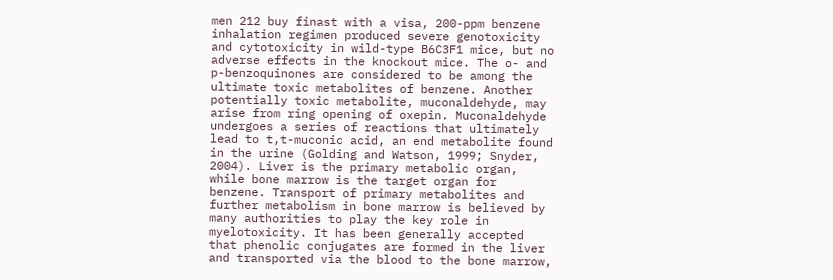men 212 buy finast with a visa, 200-ppm benzene inhalation regimen produced severe genotoxicity and cytotoxicity in wild-type B6C3F1 mice, but no adverse effects in the knockout mice. The o- and p-benzoquinones are considered to be among the ultimate toxic metabolites of benzene. Another potentially toxic metabolite, muconaldehyde, may arise from ring opening of oxepin. Muconaldehyde undergoes a series of reactions that ultimately lead to t,t-muconic acid, an end metabolite found in the urine (Golding and Watson, 1999; Snyder, 2004). Liver is the primary metabolic organ, while bone marrow is the target organ for benzene. Transport of primary metabolites and further metabolism in bone marrow is believed by many authorities to play the key role in myelotoxicity. It has been generally accepted that phenolic conjugates are formed in the liver and transported via the blood to the bone marrow,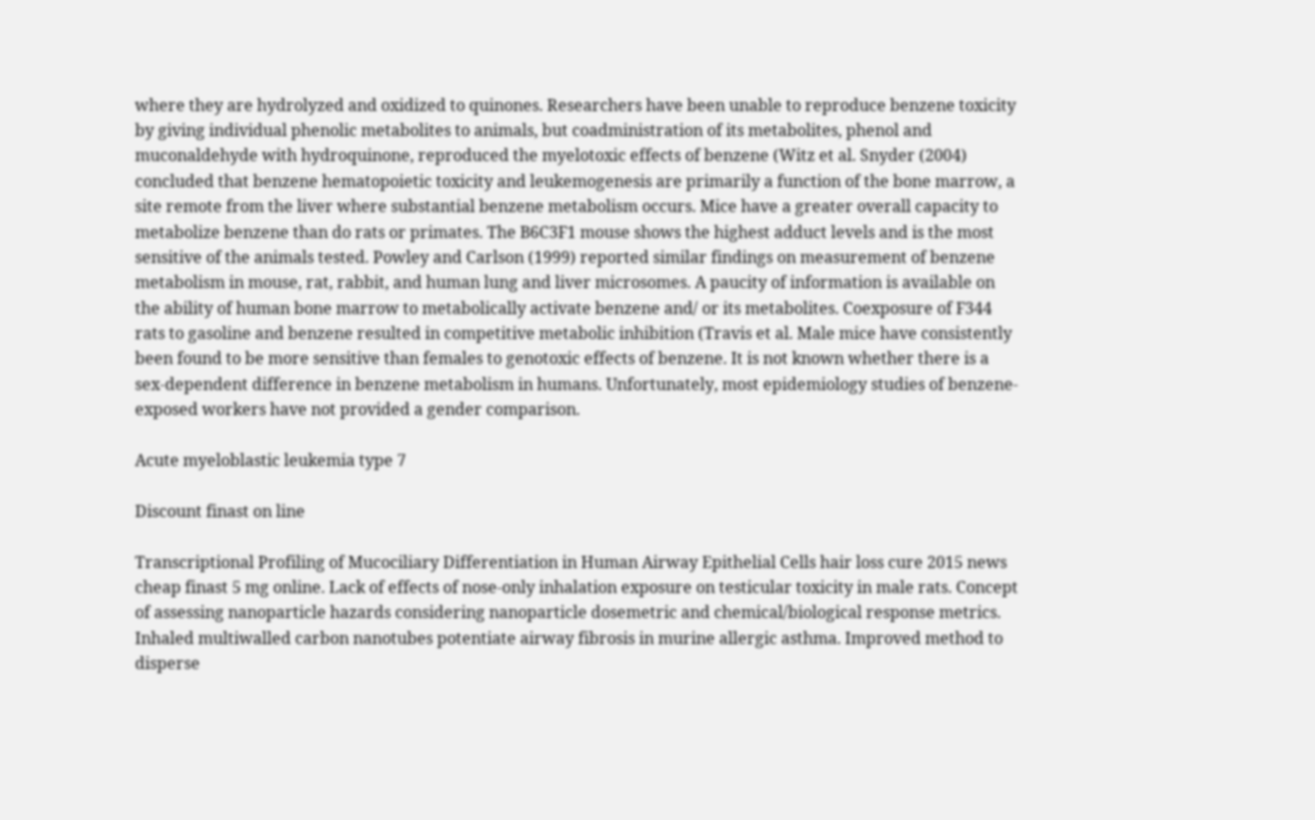where they are hydrolyzed and oxidized to quinones. Researchers have been unable to reproduce benzene toxicity by giving individual phenolic metabolites to animals, but coadministration of its metabolites, phenol and muconaldehyde with hydroquinone, reproduced the myelotoxic effects of benzene (Witz et al. Snyder (2004) concluded that benzene hematopoietic toxicity and leukemogenesis are primarily a function of the bone marrow, a site remote from the liver where substantial benzene metabolism occurs. Mice have a greater overall capacity to metabolize benzene than do rats or primates. The B6C3F1 mouse shows the highest adduct levels and is the most sensitive of the animals tested. Powley and Carlson (1999) reported similar findings on measurement of benzene metabolism in mouse, rat, rabbit, and human lung and liver microsomes. A paucity of information is available on the ability of human bone marrow to metabolically activate benzene and/ or its metabolites. Coexposure of F344 rats to gasoline and benzene resulted in competitive metabolic inhibition (Travis et al. Male mice have consistently been found to be more sensitive than females to genotoxic effects of benzene. It is not known whether there is a sex-dependent difference in benzene metabolism in humans. Unfortunately, most epidemiology studies of benzene-exposed workers have not provided a gender comparison.

Acute myeloblastic leukemia type 7

Discount finast on line

Transcriptional Profiling of Mucociliary Differentiation in Human Airway Epithelial Cells hair loss cure 2015 news cheap finast 5 mg online. Lack of effects of nose-only inhalation exposure on testicular toxicity in male rats. Concept of assessing nanoparticle hazards considering nanoparticle dosemetric and chemical/biological response metrics. Inhaled multiwalled carbon nanotubes potentiate airway fibrosis in murine allergic asthma. Improved method to disperse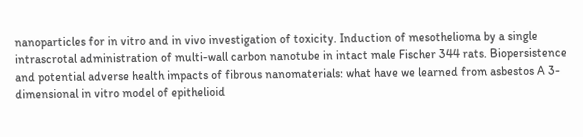nanoparticles for in vitro and in vivo investigation of toxicity. Induction of mesothelioma by a single intrascrotal administration of multi-wall carbon nanotube in intact male Fischer 344 rats. Biopersistence and potential adverse health impacts of fibrous nanomaterials: what have we learned from asbestos A 3-dimensional in vitro model of epithelioid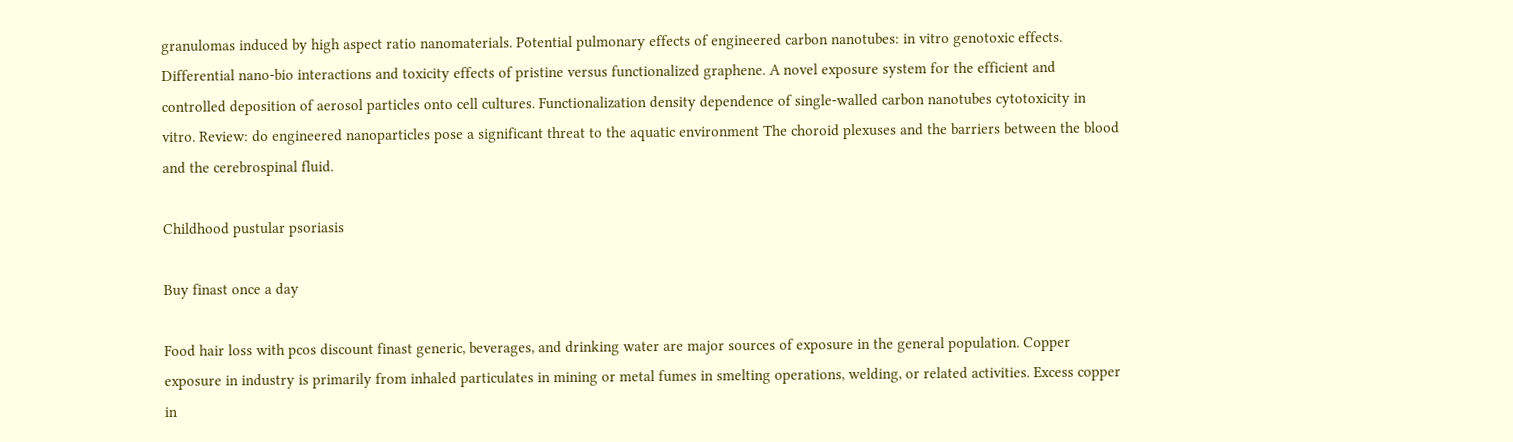granulomas induced by high aspect ratio nanomaterials. Potential pulmonary effects of engineered carbon nanotubes: in vitro genotoxic effects. Differential nano-bio interactions and toxicity effects of pristine versus functionalized graphene. A novel exposure system for the efficient and controlled deposition of aerosol particles onto cell cultures. Functionalization density dependence of single-walled carbon nanotubes cytotoxicity in vitro. Review: do engineered nanoparticles pose a significant threat to the aquatic environment The choroid plexuses and the barriers between the blood and the cerebrospinal fluid.

Childhood pustular psoriasis

Buy finast once a day

Food hair loss with pcos discount finast generic, beverages, and drinking water are major sources of exposure in the general population. Copper exposure in industry is primarily from inhaled particulates in mining or metal fumes in smelting operations, welding, or related activities. Excess copper in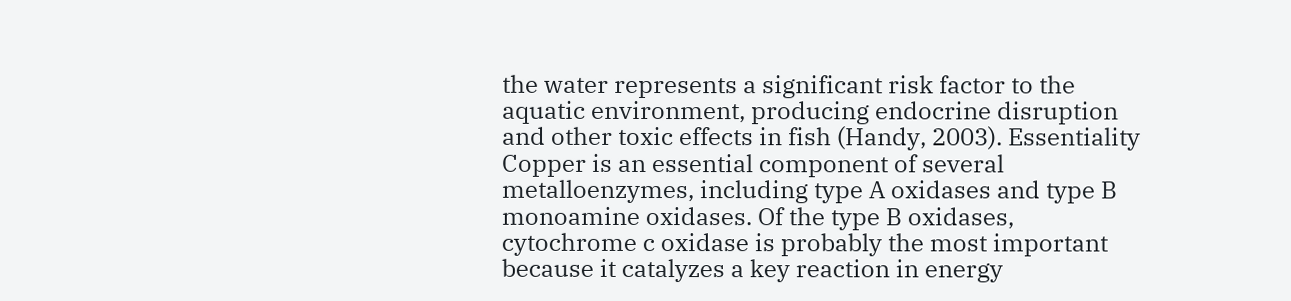the water represents a significant risk factor to the aquatic environment, producing endocrine disruption and other toxic effects in fish (Handy, 2003). Essentiality Copper is an essential component of several metalloenzymes, including type A oxidases and type B monoamine oxidases. Of the type B oxidases, cytochrome c oxidase is probably the most important because it catalyzes a key reaction in energy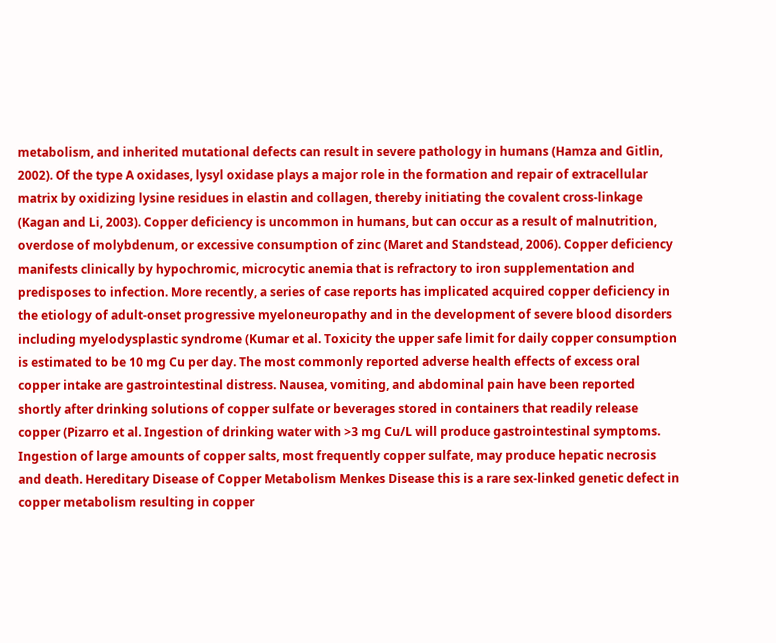metabolism, and inherited mutational defects can result in severe pathology in humans (Hamza and Gitlin, 2002). Of the type A oxidases, lysyl oxidase plays a major role in the formation and repair of extracellular matrix by oxidizing lysine residues in elastin and collagen, thereby initiating the covalent cross-linkage (Kagan and Li, 2003). Copper deficiency is uncommon in humans, but can occur as a result of malnutrition, overdose of molybdenum, or excessive consumption of zinc (Maret and Standstead, 2006). Copper deficiency manifests clinically by hypochromic, microcytic anemia that is refractory to iron supplementation and predisposes to infection. More recently, a series of case reports has implicated acquired copper deficiency in the etiology of adult-onset progressive myeloneuropathy and in the development of severe blood disorders including myelodysplastic syndrome (Kumar et al. Toxicity the upper safe limit for daily copper consumption is estimated to be 10 mg Cu per day. The most commonly reported adverse health effects of excess oral copper intake are gastrointestinal distress. Nausea, vomiting, and abdominal pain have been reported shortly after drinking solutions of copper sulfate or beverages stored in containers that readily release copper (Pizarro et al. Ingestion of drinking water with >3 mg Cu/L will produce gastrointestinal symptoms. Ingestion of large amounts of copper salts, most frequently copper sulfate, may produce hepatic necrosis and death. Hereditary Disease of Copper Metabolism Menkes Disease this is a rare sex-linked genetic defect in copper metabolism resulting in copper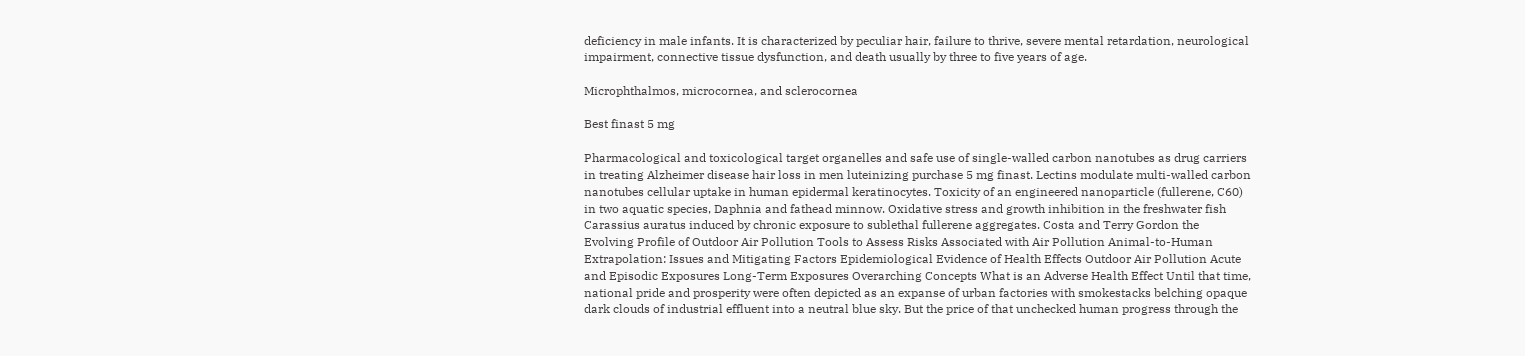deficiency in male infants. It is characterized by peculiar hair, failure to thrive, severe mental retardation, neurological impairment, connective tissue dysfunction, and death usually by three to five years of age.

Microphthalmos, microcornea, and sclerocornea

Best finast 5 mg

Pharmacological and toxicological target organelles and safe use of single-walled carbon nanotubes as drug carriers in treating Alzheimer disease hair loss in men luteinizing purchase 5 mg finast. Lectins modulate multi-walled carbon nanotubes cellular uptake in human epidermal keratinocytes. Toxicity of an engineered nanoparticle (fullerene, C60) in two aquatic species, Daphnia and fathead minnow. Oxidative stress and growth inhibition in the freshwater fish Carassius auratus induced by chronic exposure to sublethal fullerene aggregates. Costa and Terry Gordon the Evolving Profile of Outdoor Air Pollution Tools to Assess Risks Associated with Air Pollution Animal-to-Human Extrapolation: Issues and Mitigating Factors Epidemiological Evidence of Health Effects Outdoor Air Pollution Acute and Episodic Exposures Long-Term Exposures Overarching Concepts What is an Adverse Health Effect Until that time, national pride and prosperity were often depicted as an expanse of urban factories with smokestacks belching opaque dark clouds of industrial effluent into a neutral blue sky. But the price of that unchecked human progress through the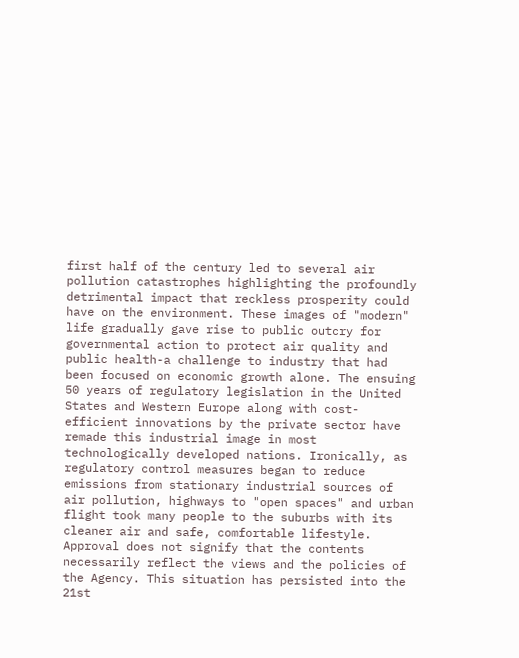first half of the century led to several air pollution catastrophes highlighting the profoundly detrimental impact that reckless prosperity could have on the environment. These images of "modern" life gradually gave rise to public outcry for governmental action to protect air quality and public health-a challenge to industry that had been focused on economic growth alone. The ensuing 50 years of regulatory legislation in the United States and Western Europe along with cost-efficient innovations by the private sector have remade this industrial image in most technologically developed nations. Ironically, as regulatory control measures began to reduce emissions from stationary industrial sources of air pollution, highways to "open spaces" and urban flight took many people to the suburbs with its cleaner air and safe, comfortable lifestyle. Approval does not signify that the contents necessarily reflect the views and the policies of the Agency. This situation has persisted into the 21st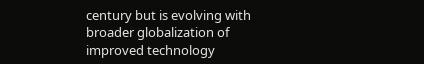century but is evolving with broader globalization of improved technology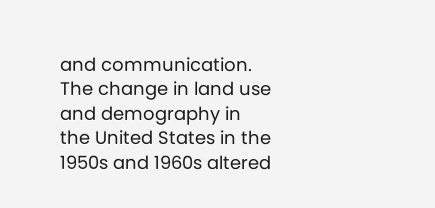and communication. The change in land use and demography in the United States in the 1950s and 1960s altered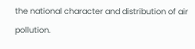the national character and distribution of air pollution.